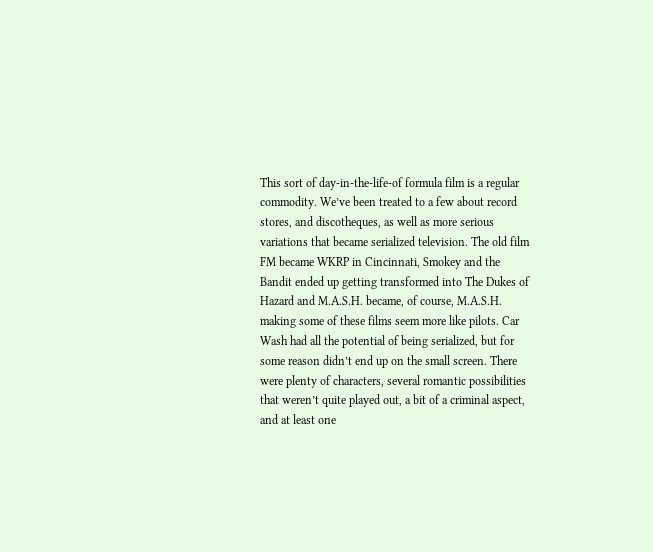This sort of day-in-the-life-of formula film is a regular commodity. We’ve been treated to a few about record stores, and discotheques, as well as more serious variations that became serialized television. The old film FM became WKRP in Cincinnati, Smokey and the Bandit ended up getting transformed into The Dukes of Hazard and M.A.S.H. became, of course, M.A.S.H. making some of these films seem more like pilots. Car Wash had all the potential of being serialized, but for some reason didn’t end up on the small screen. There were plenty of characters, several romantic possibilities that weren’t quite played out, a bit of a criminal aspect, and at least one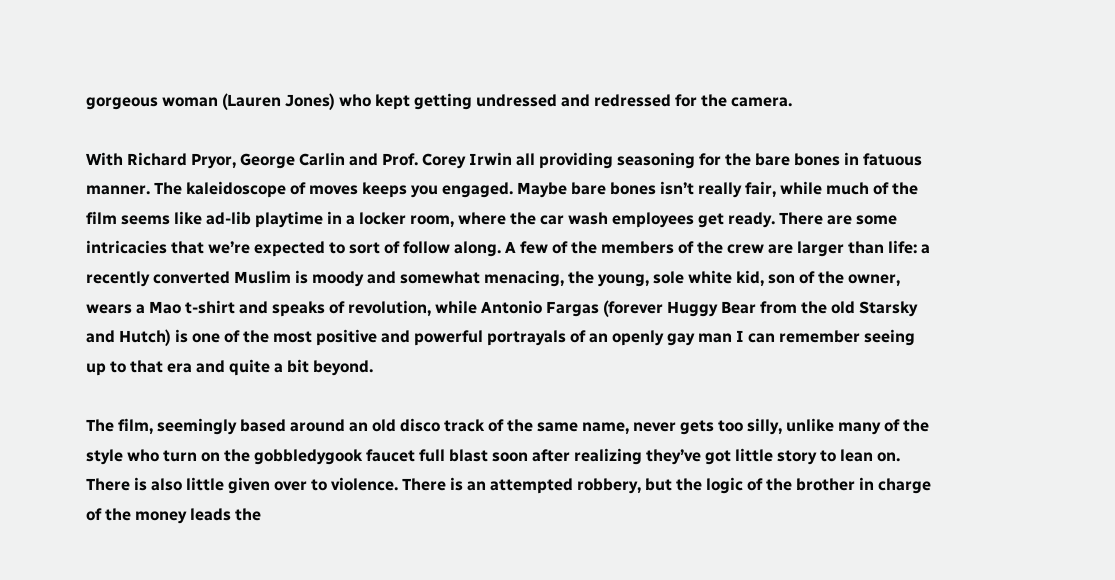gorgeous woman (Lauren Jones) who kept getting undressed and redressed for the camera.

With Richard Pryor, George Carlin and Prof. Corey Irwin all providing seasoning for the bare bones in fatuous manner. The kaleidoscope of moves keeps you engaged. Maybe bare bones isn’t really fair, while much of the film seems like ad-lib playtime in a locker room, where the car wash employees get ready. There are some intricacies that we’re expected to sort of follow along. A few of the members of the crew are larger than life: a recently converted Muslim is moody and somewhat menacing, the young, sole white kid, son of the owner, wears a Mao t-shirt and speaks of revolution, while Antonio Fargas (forever Huggy Bear from the old Starsky and Hutch) is one of the most positive and powerful portrayals of an openly gay man I can remember seeing up to that era and quite a bit beyond.

The film, seemingly based around an old disco track of the same name, never gets too silly, unlike many of the style who turn on the gobbledygook faucet full blast soon after realizing they’ve got little story to lean on. There is also little given over to violence. There is an attempted robbery, but the logic of the brother in charge of the money leads the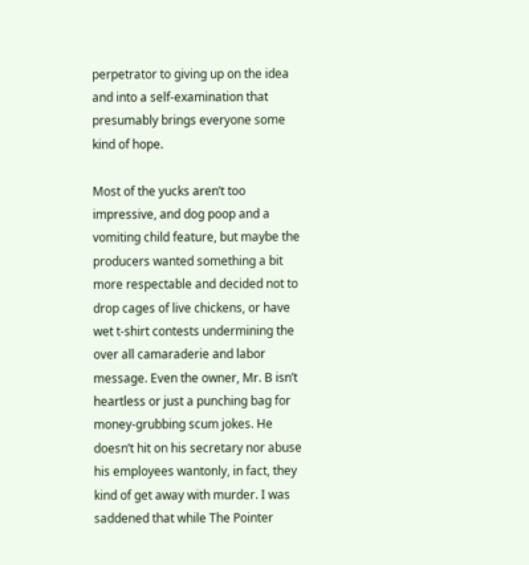perpetrator to giving up on the idea and into a self-examination that presumably brings everyone some kind of hope.

Most of the yucks aren’t too impressive, and dog poop and a vomiting child feature, but maybe the producers wanted something a bit more respectable and decided not to drop cages of live chickens, or have wet t-shirt contests undermining the over all camaraderie and labor message. Even the owner, Mr. B isn’t heartless or just a punching bag for money-grubbing scum jokes. He doesn’t hit on his secretary nor abuse his employees wantonly, in fact, they kind of get away with murder. I was saddened that while The Pointer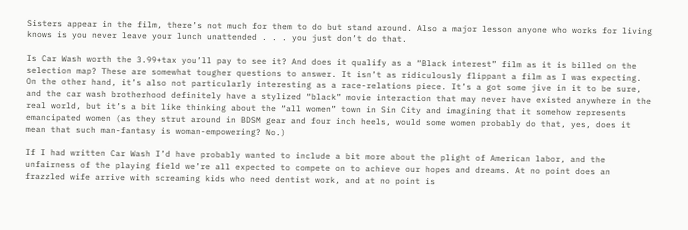Sisters appear in the film, there’s not much for them to do but stand around. Also a major lesson anyone who works for living knows is you never leave your lunch unattended . . . you just don’t do that.

Is Car Wash worth the 3.99+tax you’ll pay to see it? And does it qualify as a “Black interest” film as it is billed on the selection map? These are somewhat tougher questions to answer. It isn’t as ridiculously flippant a film as I was expecting. On the other hand, it’s also not particularly interesting as a race-relations piece. It’s a got some jive in it to be sure, and the car wash brotherhood definitely have a stylized “black” movie interaction that may never have existed anywhere in the real world, but it’s a bit like thinking about the “all women” town in Sin City and imagining that it somehow represents emancipated women (as they strut around in BDSM gear and four inch heels, would some women probably do that, yes, does it mean that such man-fantasy is woman-empowering? No.)

If I had written Car Wash I’d have probably wanted to include a bit more about the plight of American labor, and the unfairness of the playing field we’re all expected to compete on to achieve our hopes and dreams. At no point does an frazzled wife arrive with screaming kids who need dentist work, and at no point is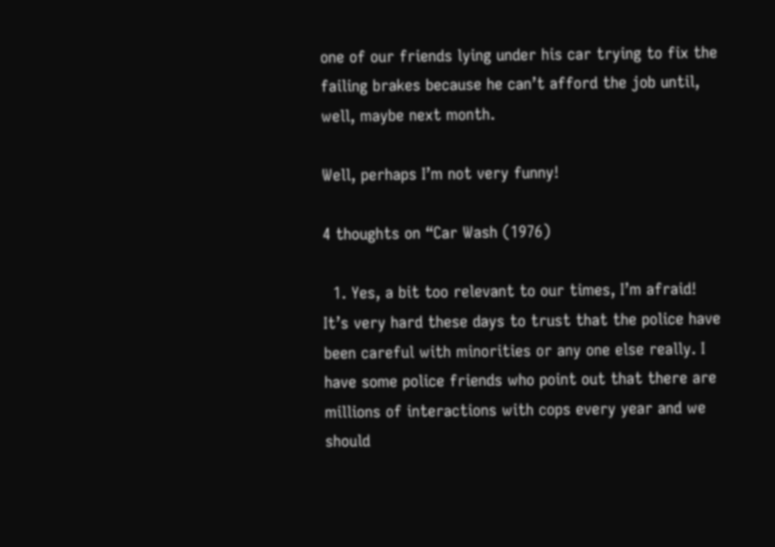one of our friends lying under his car trying to fix the failing brakes because he can’t afford the job until, well, maybe next month.

Well, perhaps I’m not very funny!

4 thoughts on “Car Wash (1976)

  1. Yes, a bit too relevant to our times, I’m afraid! It’s very hard these days to trust that the police have been careful with minorities or any one else really. I have some police friends who point out that there are millions of interactions with cops every year and we should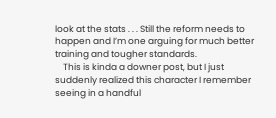look at the stats . . . Still the reform needs to happen and I’m one arguing for much better training and tougher standards.
    This is kinda a downer post, but I just suddenly realized this character I remember seeing in a handful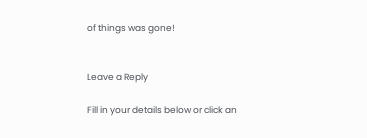of things was gone!


Leave a Reply

Fill in your details below or click an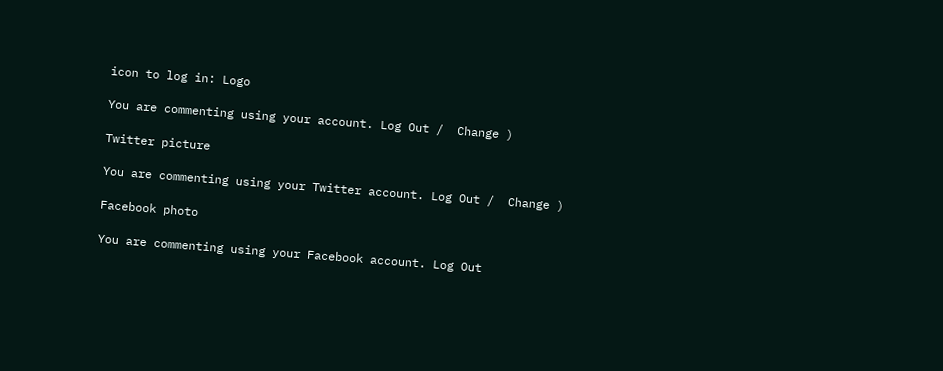icon to log in: Logo

You are commenting using your account. Log Out /  Change )

Twitter picture

You are commenting using your Twitter account. Log Out /  Change )

Facebook photo

You are commenting using your Facebook account. Log Out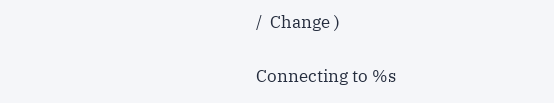/  Change )

Connecting to %s